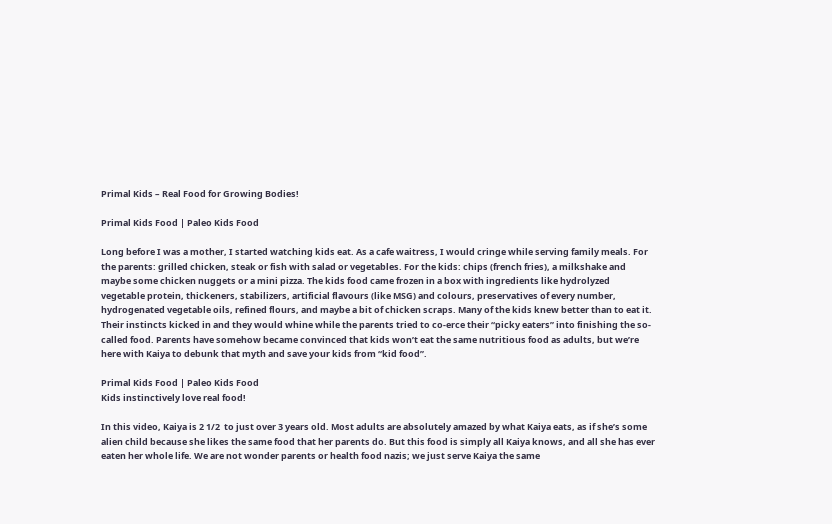Primal Kids – Real Food for Growing Bodies!

Primal Kids Food | Paleo Kids Food

Long before I was a mother, I started watching kids eat. As a cafe waitress, I would cringe while serving family meals. For the parents: grilled chicken, steak or fish with salad or vegetables. For the kids: chips (french fries), a milkshake and maybe some chicken nuggets or a mini pizza. The kids food came frozen in a box with ingredients like hydrolyzed vegetable protein, thickeners, stabilizers, artificial flavours (like MSG) and colours, preservatives of every number, hydrogenated vegetable oils, refined flours, and maybe a bit of chicken scraps. Many of the kids knew better than to eat it. Their instincts kicked in and they would whine while the parents tried to co-erce their “picky eaters” into finishing the so-called food. Parents have somehow became convinced that kids won’t eat the same nutritious food as adults, but we’re here with Kaiya to debunk that myth and save your kids from “kid food”.

Primal Kids Food | Paleo Kids Food
Kids instinctively love real food!

In this video, Kaiya is 2 1/2  to just over 3 years old. Most adults are absolutely amazed by what Kaiya eats, as if she’s some alien child because she likes the same food that her parents do. But this food is simply all Kaiya knows, and all she has ever eaten her whole life. We are not wonder parents or health food nazis; we just serve Kaiya the same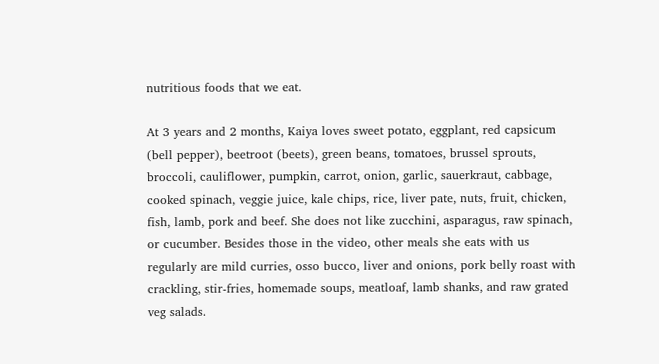nutritious foods that we eat.

At 3 years and 2 months, Kaiya loves sweet potato, eggplant, red capsicum (bell pepper), beetroot (beets), green beans, tomatoes, brussel sprouts, broccoli, cauliflower, pumpkin, carrot, onion, garlic, sauerkraut, cabbage, cooked spinach, veggie juice, kale chips, rice, liver pate, nuts, fruit, chicken, fish, lamb, pork and beef. She does not like zucchini, asparagus, raw spinach, or cucumber. Besides those in the video, other meals she eats with us regularly are mild curries, osso bucco, liver and onions, pork belly roast with crackling, stir-fries, homemade soups, meatloaf, lamb shanks, and raw grated veg salads.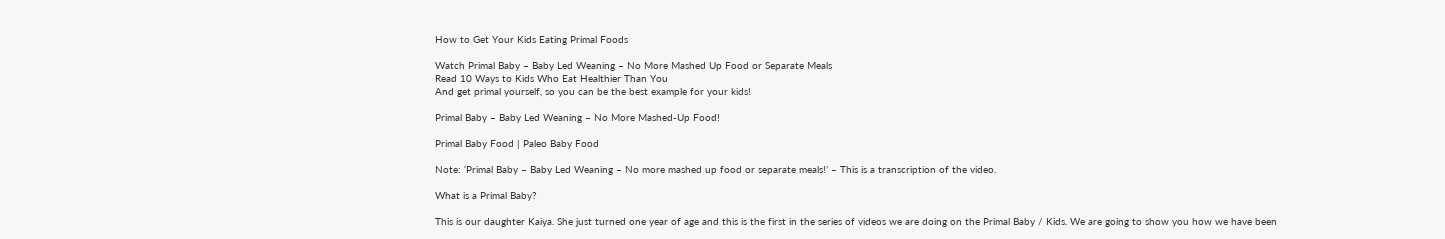How to Get Your Kids Eating Primal Foods

Watch Primal Baby – Baby Led Weaning – No More Mashed Up Food or Separate Meals
Read 10 Ways to Kids Who Eat Healthier Than You
And get primal yourself, so you can be the best example for your kids!

Primal Baby – Baby Led Weaning – No More Mashed-Up Food!

Primal Baby Food | Paleo Baby Food

Note: ‘Primal Baby – Baby Led Weaning – No more mashed up food or separate meals!’ – This is a transcription of the video.

What is a Primal Baby?

This is our daughter Kaiya. She just turned one year of age and this is the first in the series of videos we are doing on the Primal Baby / Kids. We are going to show you how we have been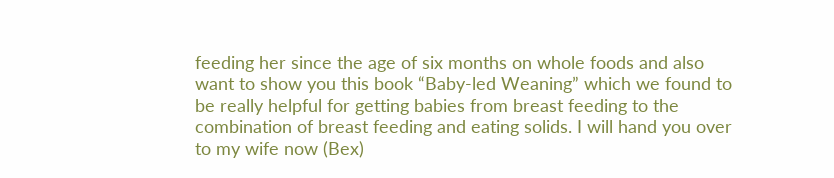feeding her since the age of six months on whole foods and also want to show you this book “Baby-led Weaning” which we found to be really helpful for getting babies from breast feeding to the combination of breast feeding and eating solids. I will hand you over to my wife now (Bex)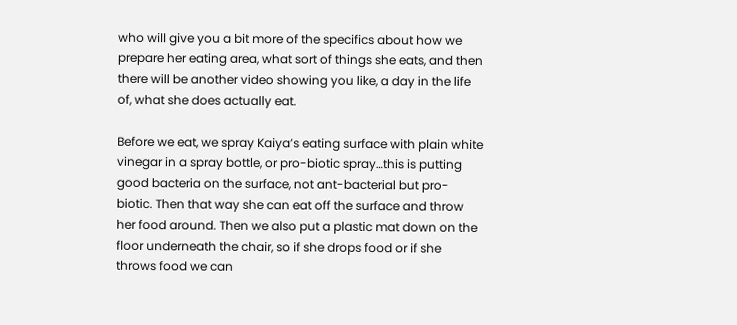who will give you a bit more of the specifics about how we prepare her eating area, what sort of things she eats, and then there will be another video showing you like, a day in the life of, what she does actually eat.

Before we eat, we spray Kaiya’s eating surface with plain white vinegar in a spray bottle, or pro-biotic spray…this is putting good bacteria on the surface, not ant-bacterial but pro-biotic. Then that way she can eat off the surface and throw her food around. Then we also put a plastic mat down on the floor underneath the chair, so if she drops food or if she throws food we can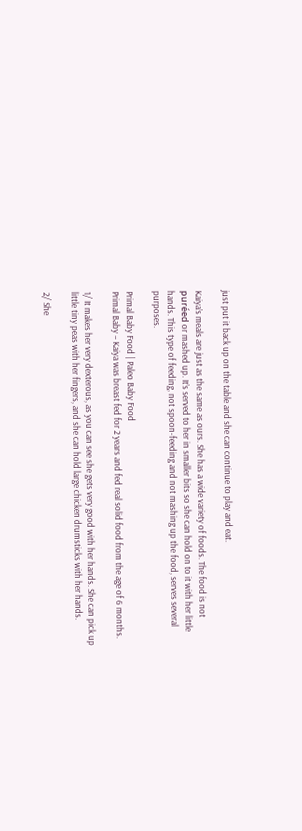just put it back up on the table and she can continue to play and eat.

Kaiya’s meals are just as the same as ours. She has a wide variety of foods. The food is not puréed or mashed up. It’s served to her in smaller bits so she can hold on to it with her little hands. This type of feeding, not spoon-feeding and not mashing up the food, serves several purposes.

Primal Baby Food | Paleo Baby Food
Primal Baby – Kaiya was breast fed for 2 years and fed real solid food from the age of 6 months.

1/ It makes her very dexterous, as you can see she gets very good with her hands. She can pick up little tiny peas with her fingers, and she can hold large chicken drumsticks with her hands.

2/ She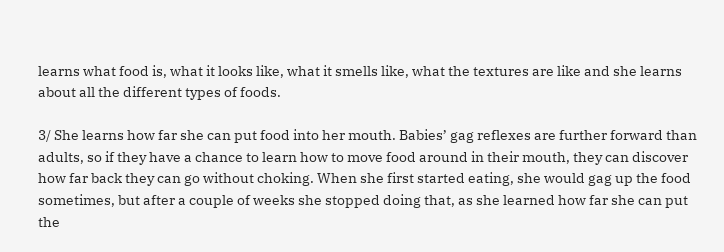learns what food is, what it looks like, what it smells like, what the textures are like and she learns about all the different types of foods.

3/ She learns how far she can put food into her mouth. Babies’ gag reflexes are further forward than adults, so if they have a chance to learn how to move food around in their mouth, they can discover how far back they can go without choking. When she first started eating, she would gag up the food sometimes, but after a couple of weeks she stopped doing that, as she learned how far she can put the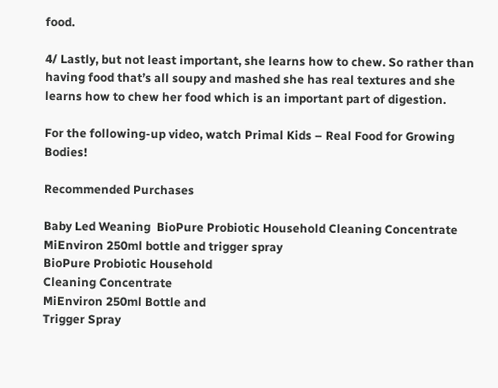food.

4/ Lastly, but not least important, she learns how to chew. So rather than having food that’s all soupy and mashed she has real textures and she learns how to chew her food which is an important part of digestion.

For the following-up video, watch Primal Kids – Real Food for Growing Bodies!

Recommended Purchases

Baby Led Weaning  BioPure Probiotic Household Cleaning Concentrate MiEnviron 250ml bottle and trigger spray
BioPure Probiotic Household
Cleaning Concentrate
MiEnviron 250ml Bottle and
Trigger Spray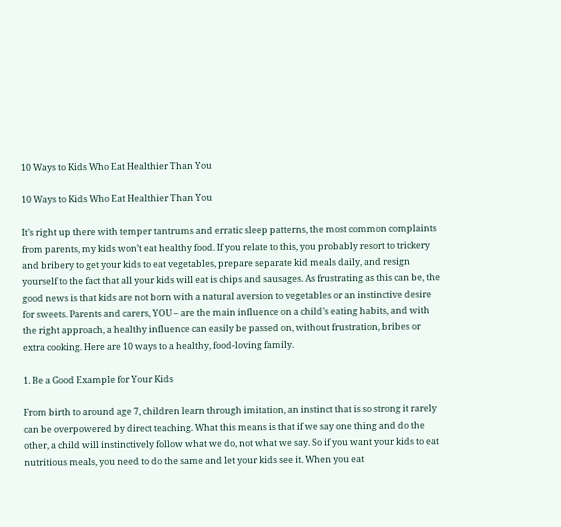10 Ways to Kids Who Eat Healthier Than You

10 Ways to Kids Who Eat Healthier Than You

It’s right up there with temper tantrums and erratic sleep patterns, the most common complaints from parents, my kids won’t eat healthy food. If you relate to this, you probably resort to trickery and bribery to get your kids to eat vegetables, prepare separate kid meals daily, and resign yourself to the fact that all your kids will eat is chips and sausages. As frustrating as this can be, the good news is that kids are not born with a natural aversion to vegetables or an instinctive desire for sweets. Parents and carers, YOU – are the main influence on a child’s eating habits, and with the right approach, a healthy influence can easily be passed on, without frustration, bribes or extra cooking. Here are 10 ways to a healthy, food-loving family.

1. Be a Good Example for Your Kids

From birth to around age 7, children learn through imitation, an instinct that is so strong it rarely can be overpowered by direct teaching. What this means is that if we say one thing and do the other, a child will instinctively follow what we do, not what we say. So if you want your kids to eat nutritious meals, you need to do the same and let your kids see it. When you eat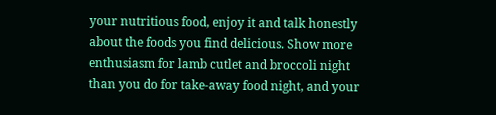your nutritious food, enjoy it and talk honestly about the foods you find delicious. Show more enthusiasm for lamb cutlet and broccoli night than you do for take-away food night, and your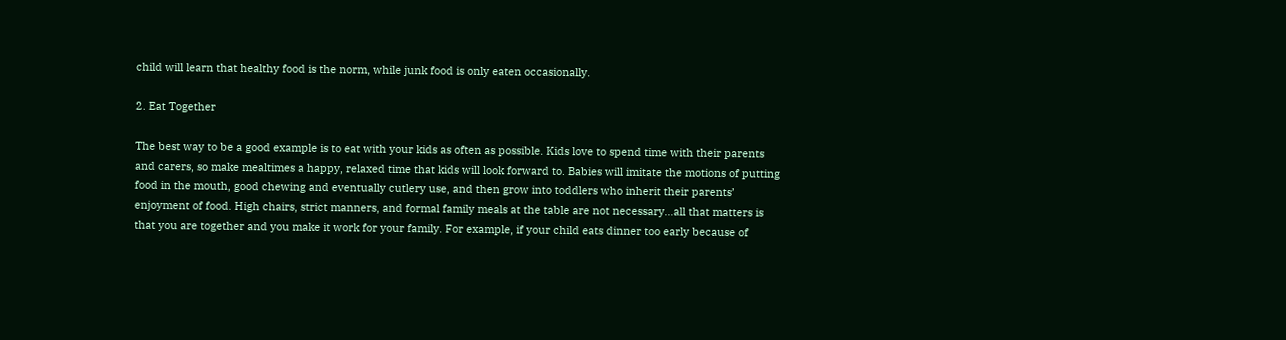child will learn that healthy food is the norm, while junk food is only eaten occasionally.

2. Eat Together

The best way to be a good example is to eat with your kids as often as possible. Kids love to spend time with their parents and carers, so make mealtimes a happy, relaxed time that kids will look forward to. Babies will imitate the motions of putting food in the mouth, good chewing and eventually cutlery use, and then grow into toddlers who inherit their parents’ enjoyment of food. High chairs, strict manners, and formal family meals at the table are not necessary…all that matters is that you are together and you make it work for your family. For example, if your child eats dinner too early because of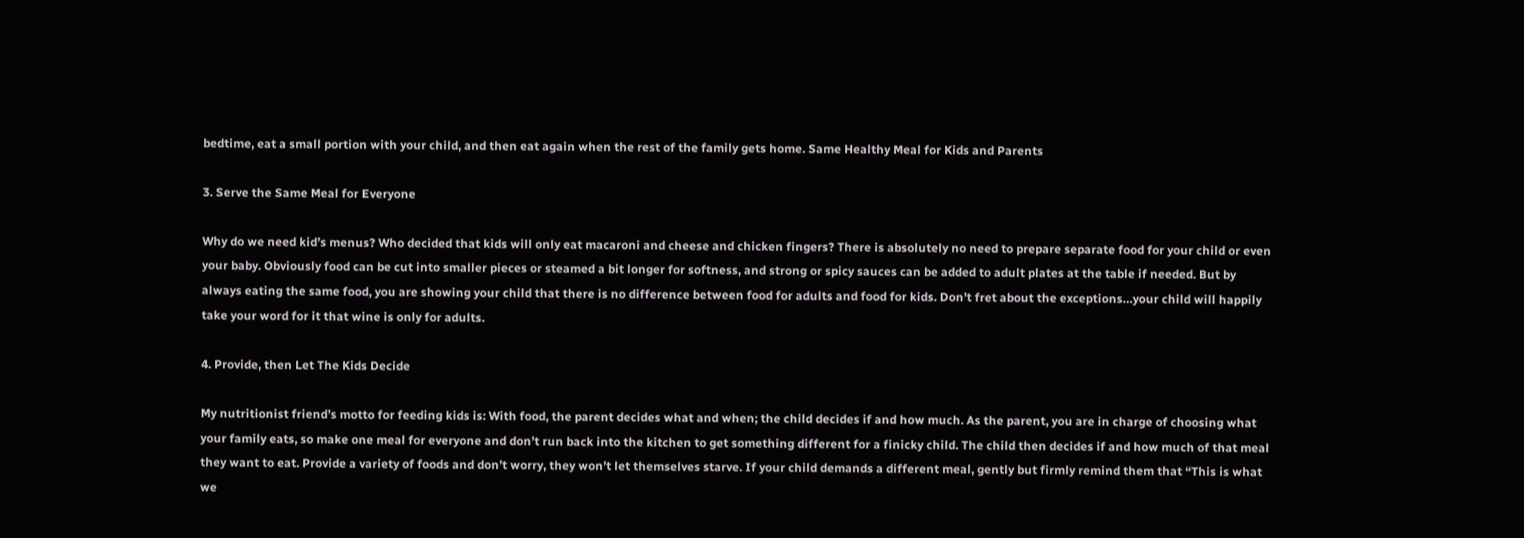bedtime, eat a small portion with your child, and then eat again when the rest of the family gets home. Same Healthy Meal for Kids and Parents

3. Serve the Same Meal for Everyone

Why do we need kid’s menus? Who decided that kids will only eat macaroni and cheese and chicken fingers? There is absolutely no need to prepare separate food for your child or even your baby. Obviously food can be cut into smaller pieces or steamed a bit longer for softness, and strong or spicy sauces can be added to adult plates at the table if needed. But by always eating the same food, you are showing your child that there is no difference between food for adults and food for kids. Don’t fret about the exceptions…your child will happily take your word for it that wine is only for adults.

4. Provide, then Let The Kids Decide

My nutritionist friend’s motto for feeding kids is: With food, the parent decides what and when; the child decides if and how much. As the parent, you are in charge of choosing what your family eats, so make one meal for everyone and don’t run back into the kitchen to get something different for a finicky child. The child then decides if and how much of that meal they want to eat. Provide a variety of foods and don’t worry, they won’t let themselves starve. If your child demands a different meal, gently but firmly remind them that “This is what we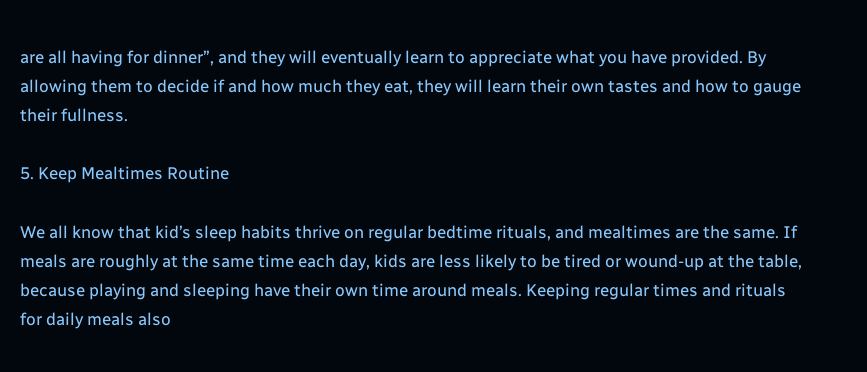are all having for dinner”, and they will eventually learn to appreciate what you have provided. By allowing them to decide if and how much they eat, they will learn their own tastes and how to gauge their fullness.

5. Keep Mealtimes Routine

We all know that kid’s sleep habits thrive on regular bedtime rituals, and mealtimes are the same. If meals are roughly at the same time each day, kids are less likely to be tired or wound-up at the table, because playing and sleeping have their own time around meals. Keeping regular times and rituals for daily meals also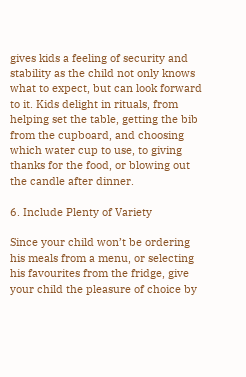gives kids a feeling of security and stability as the child not only knows what to expect, but can look forward to it. Kids delight in rituals, from helping set the table, getting the bib from the cupboard, and choosing which water cup to use, to giving thanks for the food, or blowing out the candle after dinner.

6. Include Plenty of Variety

Since your child won’t be ordering his meals from a menu, or selecting his favourites from the fridge, give your child the pleasure of choice by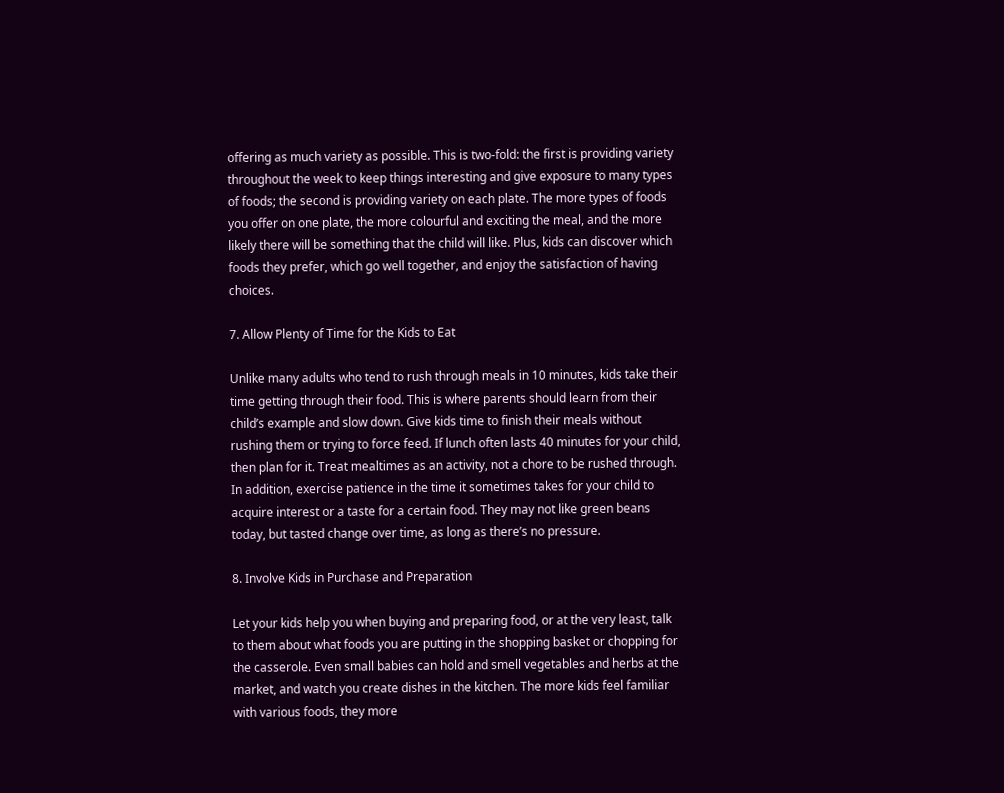offering as much variety as possible. This is two-fold: the first is providing variety throughout the week to keep things interesting and give exposure to many types of foods; the second is providing variety on each plate. The more types of foods you offer on one plate, the more colourful and exciting the meal, and the more likely there will be something that the child will like. Plus, kids can discover which foods they prefer, which go well together, and enjoy the satisfaction of having choices.

7. Allow Plenty of Time for the Kids to Eat

Unlike many adults who tend to rush through meals in 10 minutes, kids take their time getting through their food. This is where parents should learn from their child’s example and slow down. Give kids time to finish their meals without rushing them or trying to force feed. If lunch often lasts 40 minutes for your child, then plan for it. Treat mealtimes as an activity, not a chore to be rushed through. In addition, exercise patience in the time it sometimes takes for your child to acquire interest or a taste for a certain food. They may not like green beans today, but tasted change over time, as long as there’s no pressure.

8. Involve Kids in Purchase and Preparation

Let your kids help you when buying and preparing food, or at the very least, talk to them about what foods you are putting in the shopping basket or chopping for the casserole. Even small babies can hold and smell vegetables and herbs at the market, and watch you create dishes in the kitchen. The more kids feel familiar with various foods, they more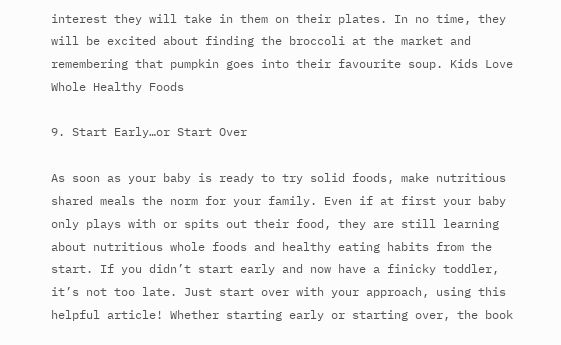interest they will take in them on their plates. In no time, they will be excited about finding the broccoli at the market and remembering that pumpkin goes into their favourite soup. Kids Love Whole Healthy Foods

9. Start Early…or Start Over

As soon as your baby is ready to try solid foods, make nutritious shared meals the norm for your family. Even if at first your baby only plays with or spits out their food, they are still learning about nutritious whole foods and healthy eating habits from the start. If you didn’t start early and now have a finicky toddler, it’s not too late. Just start over with your approach, using this helpful article! Whether starting early or starting over, the book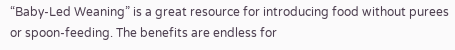“Baby-Led Weaning” is a great resource for introducing food without purees or spoon-feeding. The benefits are endless for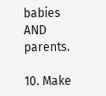babies AND parents.

10. Make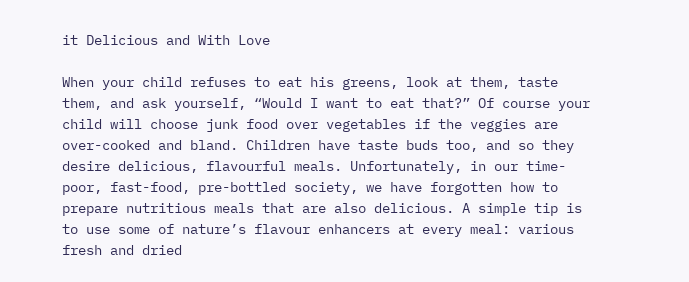it Delicious and With Love

When your child refuses to eat his greens, look at them, taste them, and ask yourself, “Would I want to eat that?” Of course your child will choose junk food over vegetables if the veggies are over-cooked and bland. Children have taste buds too, and so they desire delicious, flavourful meals. Unfortunately, in our time-poor, fast-food, pre-bottled society, we have forgotten how to prepare nutritious meals that are also delicious. A simple tip is to use some of nature’s flavour enhancers at every meal: various fresh and dried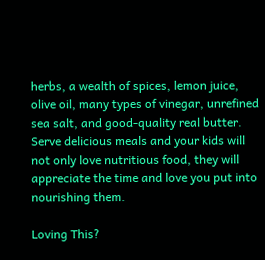herbs, a wealth of spices, lemon juice, olive oil, many types of vinegar, unrefined sea salt, and good-quality real butter. Serve delicious meals and your kids will not only love nutritious food, they will appreciate the time and love you put into nourishing them.

Loving This?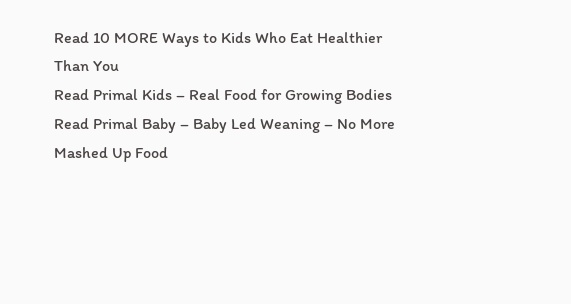Read 10 MORE Ways to Kids Who Eat Healthier Than You
Read Primal Kids – Real Food for Growing Bodies
Read Primal Baby – Baby Led Weaning – No More Mashed Up Food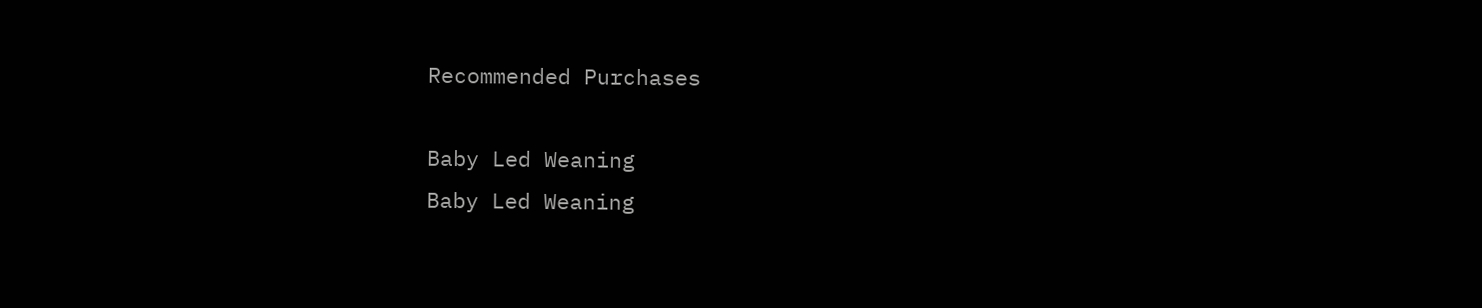Recommended Purchases

Baby Led Weaning
Baby Led Weaning